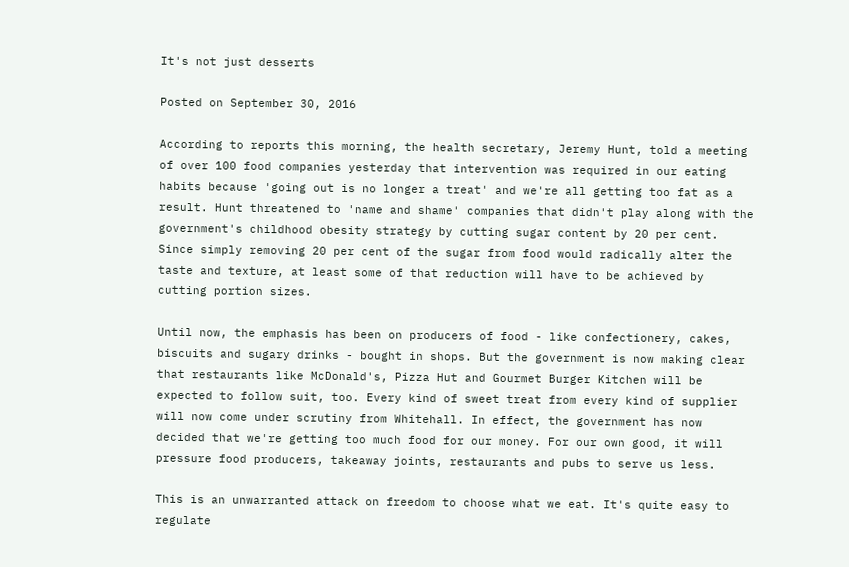It's not just desserts

Posted on September 30, 2016

According to reports this morning, the health secretary, Jeremy Hunt, told a meeting of over 100 food companies yesterday that intervention was required in our eating habits because 'going out is no longer a treat' and we're all getting too fat as a result. Hunt threatened to 'name and shame' companies that didn't play along with the government's childhood obesity strategy by cutting sugar content by 20 per cent. Since simply removing 20 per cent of the sugar from food would radically alter the taste and texture, at least some of that reduction will have to be achieved by cutting portion sizes.

Until now, the emphasis has been on producers of food - like confectionery, cakes, biscuits and sugary drinks - bought in shops. But the government is now making clear that restaurants like McDonald's, Pizza Hut and Gourmet Burger Kitchen will be expected to follow suit, too. Every kind of sweet treat from every kind of supplier will now come under scrutiny from Whitehall. In effect, the government has now decided that we're getting too much food for our money. For our own good, it will pressure food producers, takeaway joints, restaurants and pubs to serve us less.

This is an unwarranted attack on freedom to choose what we eat. It's quite easy to regulate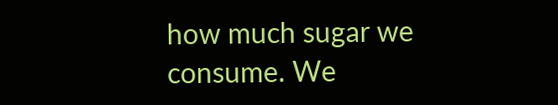how much sugar we consume. We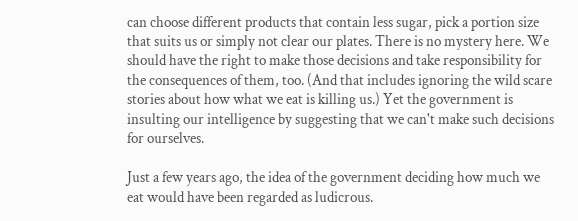can choose different products that contain less sugar, pick a portion size that suits us or simply not clear our plates. There is no mystery here. We should have the right to make those decisions and take responsibility for the consequences of them, too. (And that includes ignoring the wild scare stories about how what we eat is killing us.) Yet the government is insulting our intelligence by suggesting that we can't make such decisions for ourselves.

Just a few years ago, the idea of the government deciding how much we eat would have been regarded as ludicrous.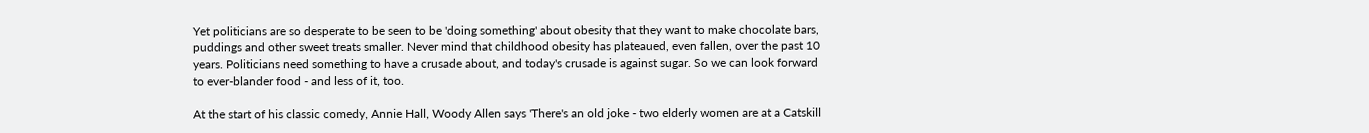Yet politicians are so desperate to be seen to be 'doing something' about obesity that they want to make chocolate bars, puddings and other sweet treats smaller. Never mind that childhood obesity has plateaued, even fallen, over the past 10 years. Politicians need something to have a crusade about, and today's crusade is against sugar. So we can look forward to ever-blander food - and less of it, too.

At the start of his classic comedy, Annie Hall, Woody Allen says 'There's an old joke - two elderly women are at a Catskill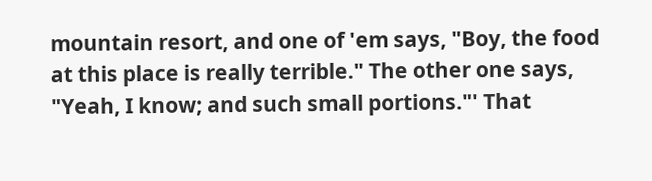mountain resort, and one of 'em says, "Boy, the food at this place is really terrible." The other one says, "Yeah, I know; and such small portions."' That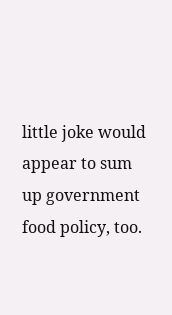little joke would appear to sum up government food policy, too.